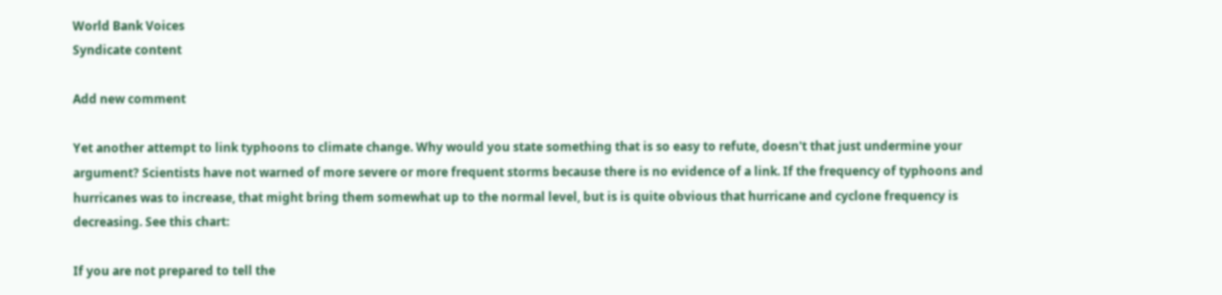World Bank Voices
Syndicate content

Add new comment

Yet another attempt to link typhoons to climate change. Why would you state something that is so easy to refute, doesn't that just undermine your argument? Scientists have not warned of more severe or more frequent storms because there is no evidence of a link. If the frequency of typhoons and hurricanes was to increase, that might bring them somewhat up to the normal level, but is is quite obvious that hurricane and cyclone frequency is decreasing. See this chart:

If you are not prepared to tell the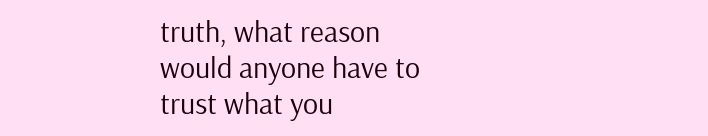truth, what reason would anyone have to trust what you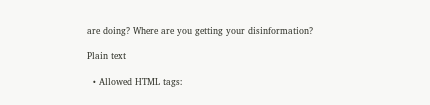are doing? Where are you getting your disinformation?

Plain text

  • Allowed HTML tags: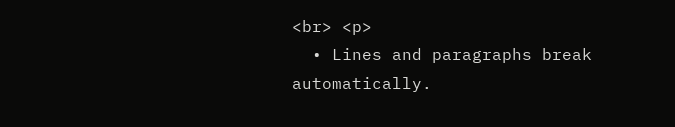<br> <p>
  • Lines and paragraphs break automatically.